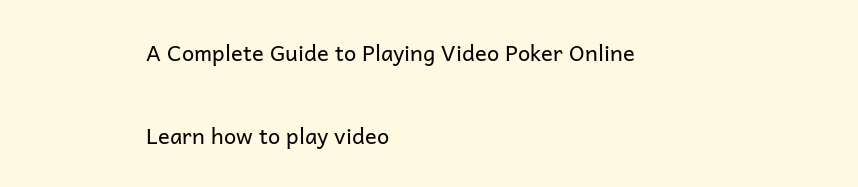A Complete Guide to Playing Video Poker Online

Learn how to play video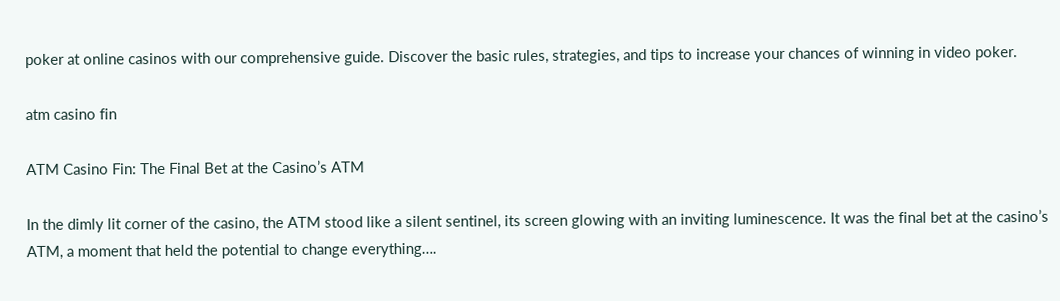poker at online casinos with our comprehensive guide. Discover the basic rules, strategies, and tips to increase your chances of winning in video poker.

atm casino fin

ATM Casino Fin: The Final Bet at the Casino’s ATM

In the dimly lit corner of the casino, the ATM stood like a silent sentinel, its screen glowing with an inviting luminescence. It was the final bet at the casino’s ATM, a moment that held the potential to change everything….